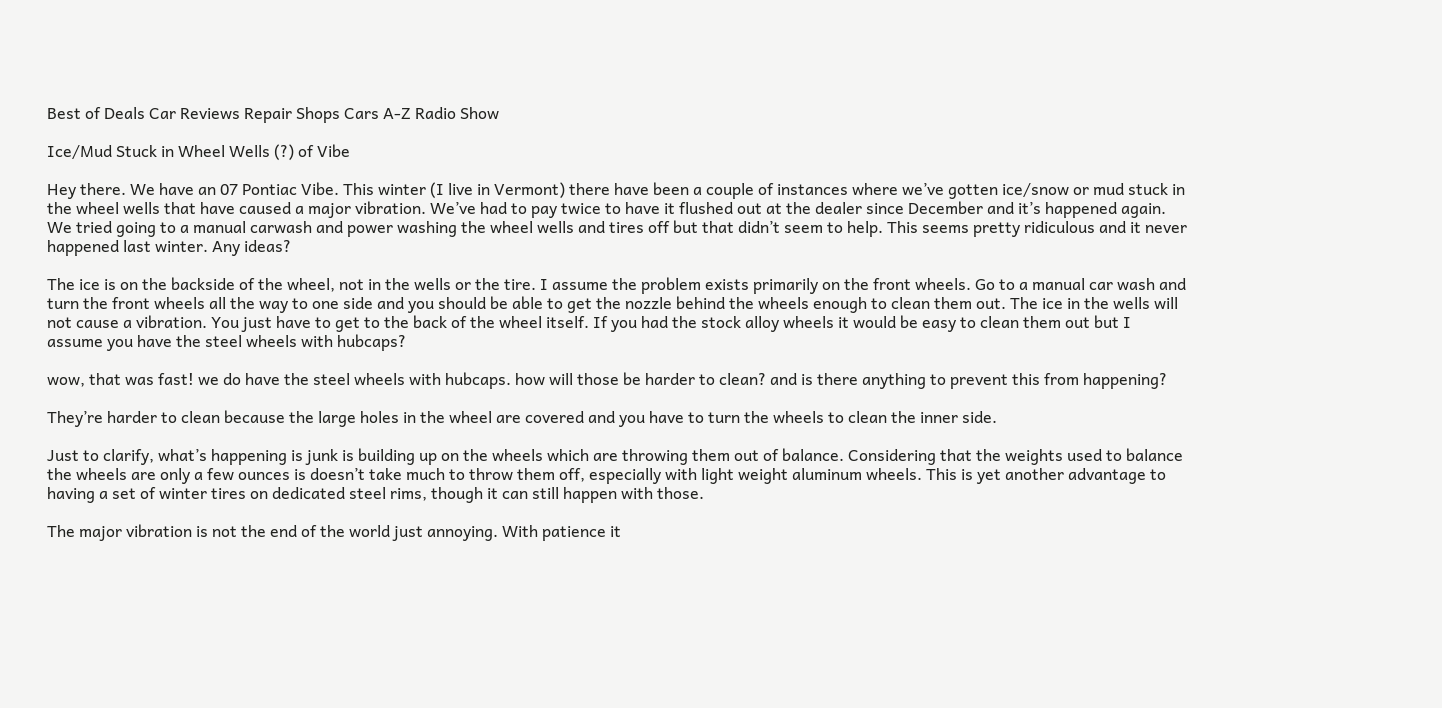Best of Deals Car Reviews Repair Shops Cars A-Z Radio Show

Ice/Mud Stuck in Wheel Wells (?) of Vibe

Hey there. We have an 07 Pontiac Vibe. This winter (I live in Vermont) there have been a couple of instances where we’ve gotten ice/snow or mud stuck in the wheel wells that have caused a major vibration. We’ve had to pay twice to have it flushed out at the dealer since December and it’s happened again. We tried going to a manual carwash and power washing the wheel wells and tires off but that didn’t seem to help. This seems pretty ridiculous and it never happened last winter. Any ideas?

The ice is on the backside of the wheel, not in the wells or the tire. I assume the problem exists primarily on the front wheels. Go to a manual car wash and turn the front wheels all the way to one side and you should be able to get the nozzle behind the wheels enough to clean them out. The ice in the wells will not cause a vibration. You just have to get to the back of the wheel itself. If you had the stock alloy wheels it would be easy to clean them out but I assume you have the steel wheels with hubcaps?

wow, that was fast! we do have the steel wheels with hubcaps. how will those be harder to clean? and is there anything to prevent this from happening?

They’re harder to clean because the large holes in the wheel are covered and you have to turn the wheels to clean the inner side.

Just to clarify, what’s happening is junk is building up on the wheels which are throwing them out of balance. Considering that the weights used to balance the wheels are only a few ounces is doesn’t take much to throw them off, especially with light weight aluminum wheels. This is yet another advantage to having a set of winter tires on dedicated steel rims, though it can still happen with those.

The major vibration is not the end of the world just annoying. With patience it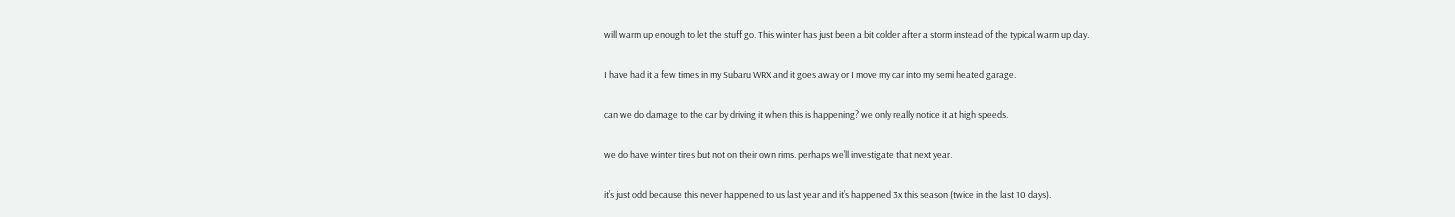will warm up enough to let the stuff go. This winter has just been a bit colder after a storm instead of the typical warm up day.

I have had it a few times in my Subaru WRX and it goes away or I move my car into my semi heated garage.

can we do damage to the car by driving it when this is happening? we only really notice it at high speeds.

we do have winter tires but not on their own rims. perhaps we’ll investigate that next year.

it’s just odd because this never happened to us last year and it’s happened 3x this season (twice in the last 10 days).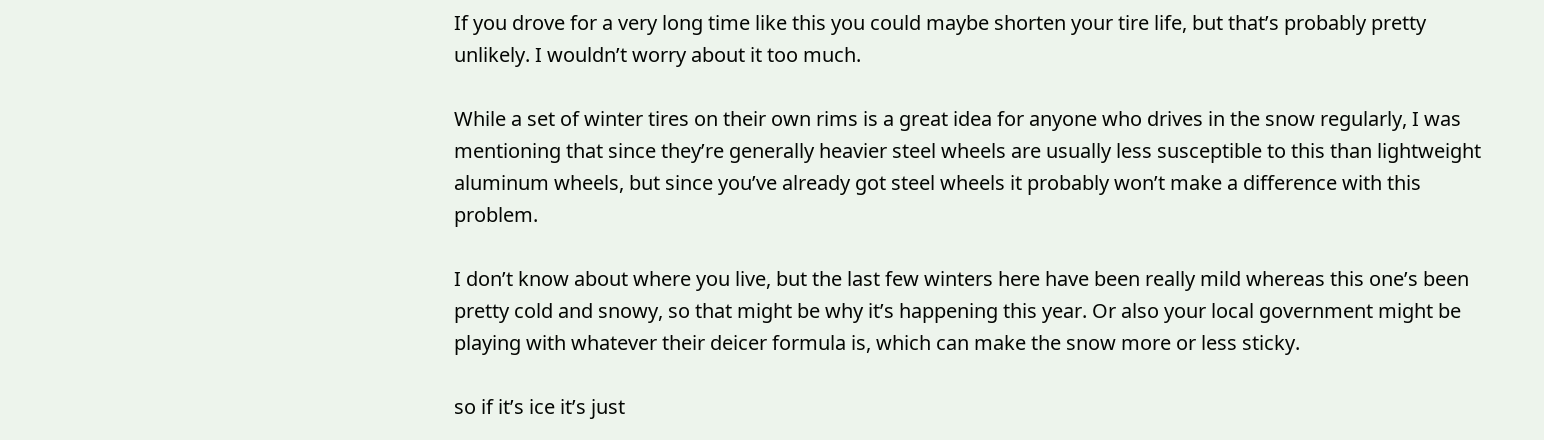If you drove for a very long time like this you could maybe shorten your tire life, but that’s probably pretty unlikely. I wouldn’t worry about it too much.

While a set of winter tires on their own rims is a great idea for anyone who drives in the snow regularly, I was mentioning that since they’re generally heavier steel wheels are usually less susceptible to this than lightweight aluminum wheels, but since you’ve already got steel wheels it probably won’t make a difference with this problem.

I don’t know about where you live, but the last few winters here have been really mild whereas this one’s been pretty cold and snowy, so that might be why it’s happening this year. Or also your local government might be playing with whatever their deicer formula is, which can make the snow more or less sticky.

so if it’s ice it’s just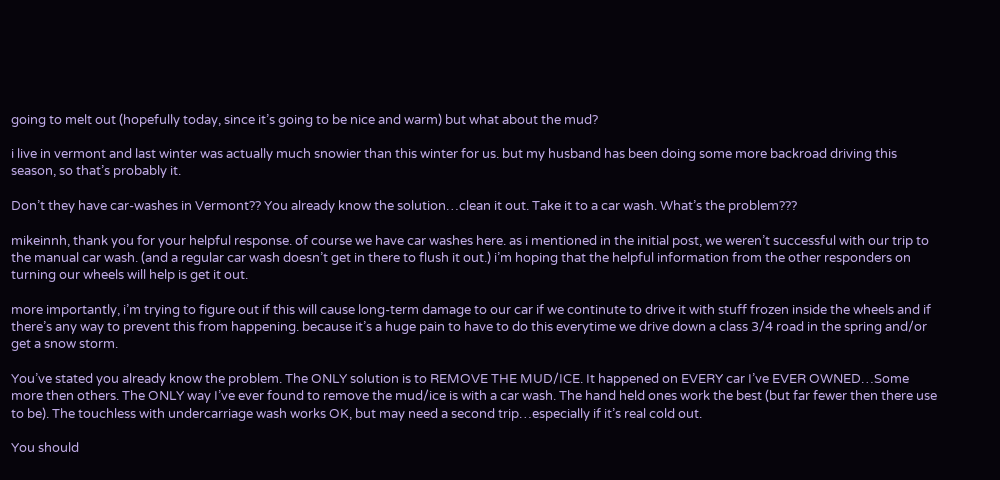going to melt out (hopefully today, since it’s going to be nice and warm) but what about the mud?

i live in vermont and last winter was actually much snowier than this winter for us. but my husband has been doing some more backroad driving this season, so that’s probably it.

Don’t they have car-washes in Vermont?? You already know the solution…clean it out. Take it to a car wash. What’s the problem???

mikeinnh, thank you for your helpful response. of course we have car washes here. as i mentioned in the initial post, we weren’t successful with our trip to the manual car wash. (and a regular car wash doesn’t get in there to flush it out.) i’m hoping that the helpful information from the other responders on turning our wheels will help is get it out.

more importantly, i’m trying to figure out if this will cause long-term damage to our car if we continute to drive it with stuff frozen inside the wheels and if there’s any way to prevent this from happening. because it’s a huge pain to have to do this everytime we drive down a class 3/4 road in the spring and/or get a snow storm.

You’ve stated you already know the problem. The ONLY solution is to REMOVE THE MUD/ICE. It happened on EVERY car I’ve EVER OWNED…Some more then others. The ONLY way I’ve ever found to remove the mud/ice is with a car wash. The hand held ones work the best (but far fewer then there use to be). The touchless with undercarriage wash works OK, but may need a second trip…especially if it’s real cold out.

You should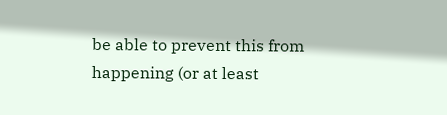be able to prevent this from happening (or at least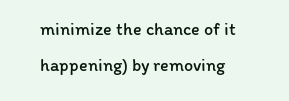minimize the chance of it happening) by removing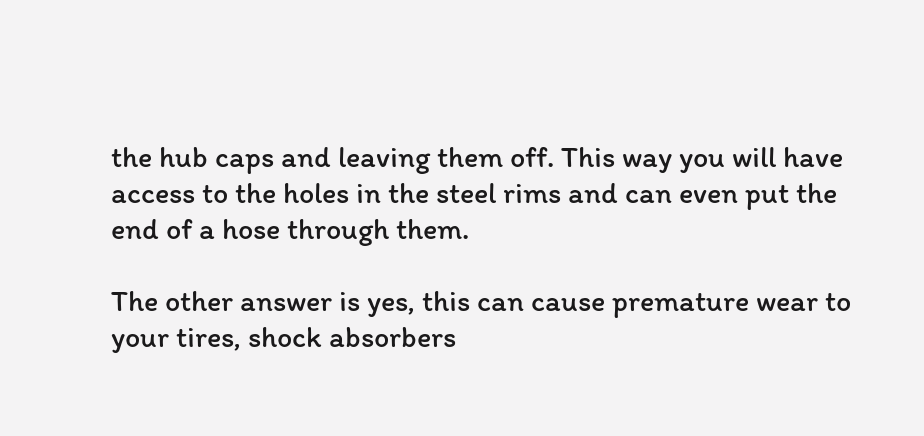the hub caps and leaving them off. This way you will have access to the holes in the steel rims and can even put the end of a hose through them.

The other answer is yes, this can cause premature wear to your tires, shock absorbers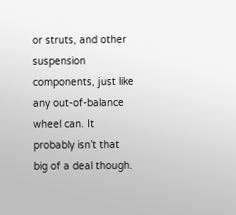or struts, and other suspension components, just like any out-of-balance wheel can. It probably isn’t that big of a deal though.